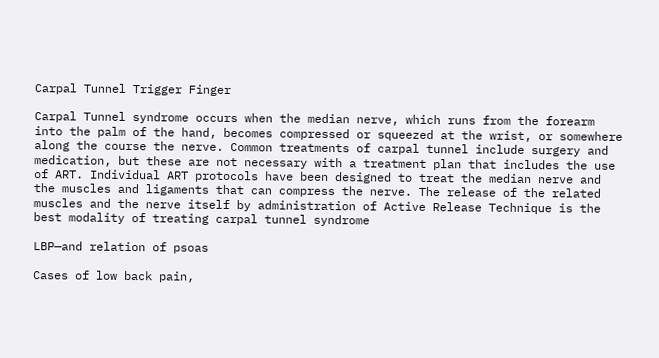Carpal Tunnel Trigger Finger

Carpal Tunnel syndrome occurs when the median nerve, which runs from the forearm into the palm of the hand, becomes compressed or squeezed at the wrist, or somewhere along the course the nerve. Common treatments of carpal tunnel include surgery and medication, but these are not necessary with a treatment plan that includes the use of ART. Individual ART protocols have been designed to treat the median nerve and the muscles and ligaments that can compress the nerve. The release of the related muscles and the nerve itself by administration of Active Release Technique is the best modality of treating carpal tunnel syndrome

LBP—and relation of psoas

Cases of low back pain,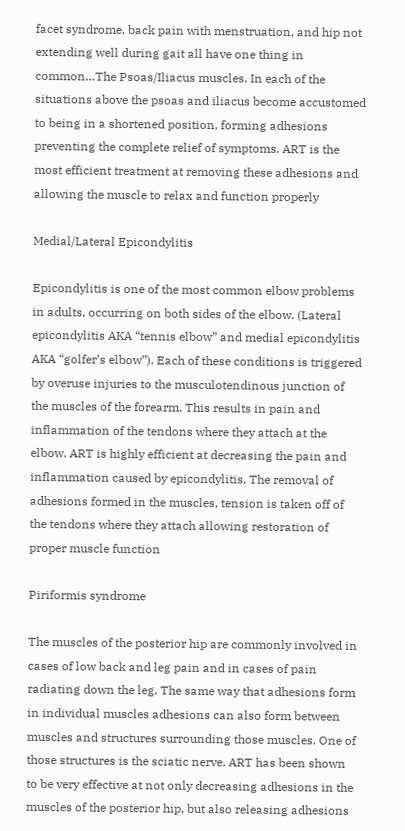facet syndrome, back pain with menstruation, and hip not extending well during gait all have one thing in common…The Psoas/Iliacus muscles. In each of the situations above the psoas and iliacus become accustomed to being in a shortened position, forming adhesions preventing the complete relief of symptoms. ART is the most efficient treatment at removing these adhesions and allowing the muscle to relax and function properly

Medial/Lateral Epicondylitis

Epicondylitis is one of the most common elbow problems in adults, occurring on both sides of the elbow. (Lateral epicondylitis AKA “tennis elbow” and medial epicondylitis AKA “golfer’s elbow”). Each of these conditions is triggered by overuse injuries to the musculotendinous junction of the muscles of the forearm. This results in pain and inflammation of the tendons where they attach at the elbow. ART is highly efficient at decreasing the pain and inflammation caused by epicondylitis. The removal of adhesions formed in the muscles, tension is taken off of the tendons where they attach allowing restoration of proper muscle function

Piriformis syndrome

The muscles of the posterior hip are commonly involved in cases of low back and leg pain and in cases of pain radiating down the leg. The same way that adhesions form in individual muscles adhesions can also form between muscles and structures surrounding those muscles. One of those structures is the sciatic nerve. ART has been shown to be very effective at not only decreasing adhesions in the muscles of the posterior hip, but also releasing adhesions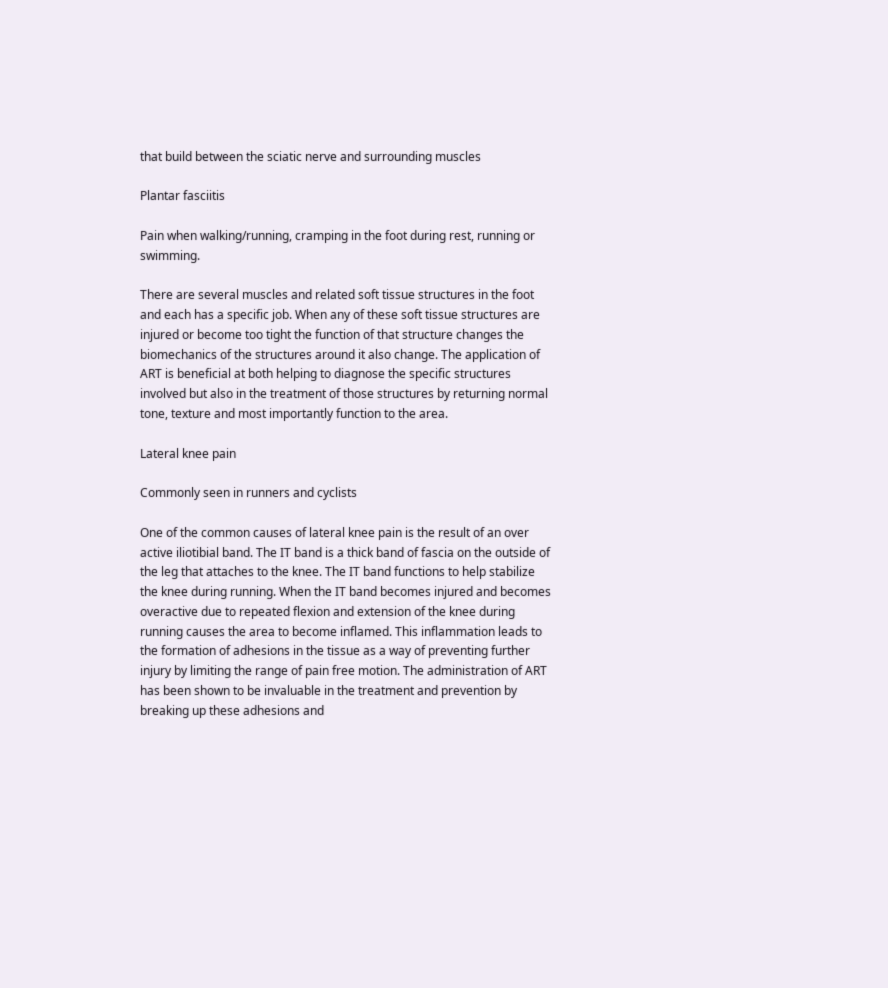that build between the sciatic nerve and surrounding muscles

Plantar fasciitis

Pain when walking/running, cramping in the foot during rest, running or swimming.

There are several muscles and related soft tissue structures in the foot and each has a specific job. When any of these soft tissue structures are injured or become too tight the function of that structure changes the biomechanics of the structures around it also change. The application of ART is beneficial at both helping to diagnose the specific structures involved but also in the treatment of those structures by returning normal tone, texture and most importantly function to the area.

Lateral knee pain

Commonly seen in runners and cyclists

One of the common causes of lateral knee pain is the result of an over active iliotibial band. The IT band is a thick band of fascia on the outside of the leg that attaches to the knee. The IT band functions to help stabilize the knee during running. When the IT band becomes injured and becomes overactive due to repeated flexion and extension of the knee during running causes the area to become inflamed. This inflammation leads to the formation of adhesions in the tissue as a way of preventing further injury by limiting the range of pain free motion. The administration of ART has been shown to be invaluable in the treatment and prevention by breaking up these adhesions and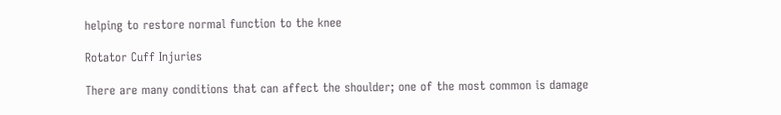helping to restore normal function to the knee

Rotator Cuff Injuries

There are many conditions that can affect the shoulder; one of the most common is damage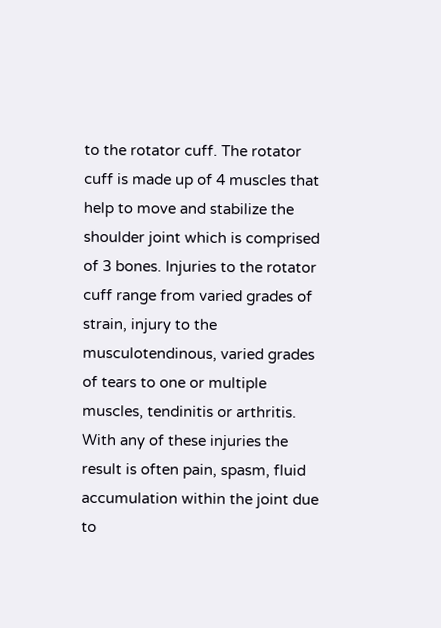to the rotator cuff. The rotator cuff is made up of 4 muscles that help to move and stabilize the shoulder joint which is comprised of 3 bones. Injuries to the rotator cuff range from varied grades of strain, injury to the musculotendinous, varied grades of tears to one or multiple muscles, tendinitis or arthritis. With any of these injuries the result is often pain, spasm, fluid accumulation within the joint due to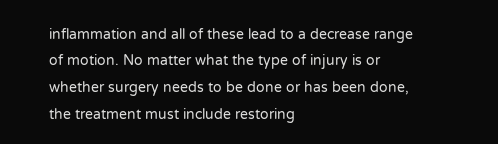inflammation and all of these lead to a decrease range of motion. No matter what the type of injury is or whether surgery needs to be done or has been done, the treatment must include restoring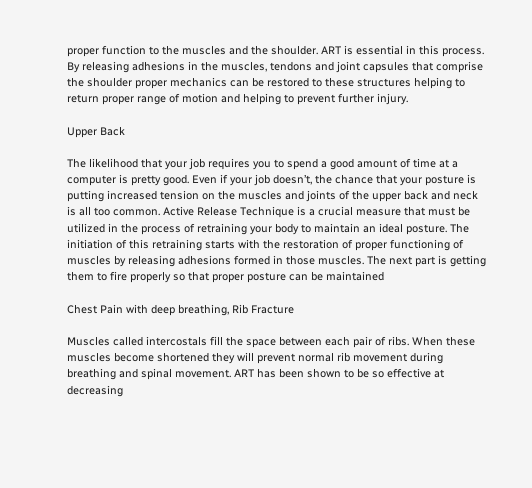proper function to the muscles and the shoulder. ART is essential in this process. By releasing adhesions in the muscles, tendons and joint capsules that comprise the shoulder proper mechanics can be restored to these structures helping to return proper range of motion and helping to prevent further injury.

Upper Back

The likelihood that your job requires you to spend a good amount of time at a computer is pretty good. Even if your job doesn’t, the chance that your posture is putting increased tension on the muscles and joints of the upper back and neck is all too common. Active Release Technique is a crucial measure that must be utilized in the process of retraining your body to maintain an ideal posture. The initiation of this retraining starts with the restoration of proper functioning of muscles by releasing adhesions formed in those muscles. The next part is getting them to fire properly so that proper posture can be maintained

Chest Pain with deep breathing, Rib Fracture

Muscles called intercostals fill the space between each pair of ribs. When these muscles become shortened they will prevent normal rib movement during breathing and spinal movement. ART has been shown to be so effective at decreasing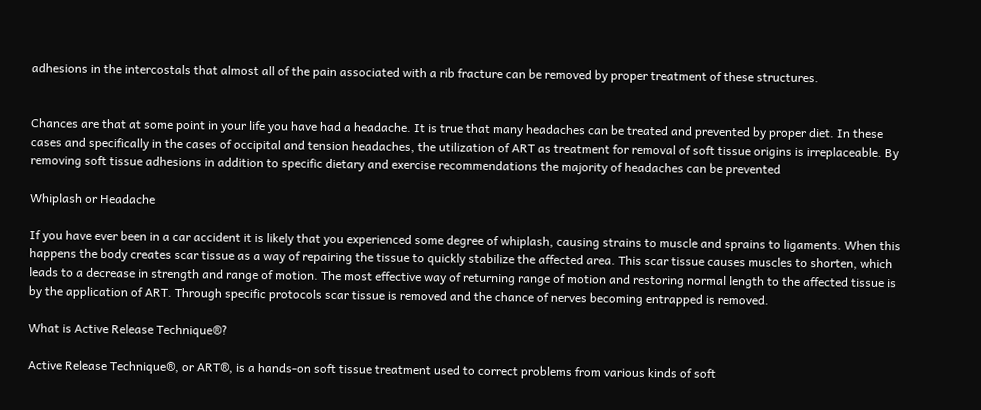adhesions in the intercostals that almost all of the pain associated with a rib fracture can be removed by proper treatment of these structures.


Chances are that at some point in your life you have had a headache. It is true that many headaches can be treated and prevented by proper diet. In these cases and specifically in the cases of occipital and tension headaches, the utilization of ART as treatment for removal of soft tissue origins is irreplaceable. By removing soft tissue adhesions in addition to specific dietary and exercise recommendations the majority of headaches can be prevented

Whiplash or Headache

If you have ever been in a car accident it is likely that you experienced some degree of whiplash, causing strains to muscle and sprains to ligaments. When this happens the body creates scar tissue as a way of repairing the tissue to quickly stabilize the affected area. This scar tissue causes muscles to shorten, which leads to a decrease in strength and range of motion. The most effective way of returning range of motion and restoring normal length to the affected tissue is by the application of ART. Through specific protocols scar tissue is removed and the chance of nerves becoming entrapped is removed.

What is Active Release Technique®?

Active Release Technique®, or ART®, is a hands-on soft tissue treatment used to correct problems from various kinds of soft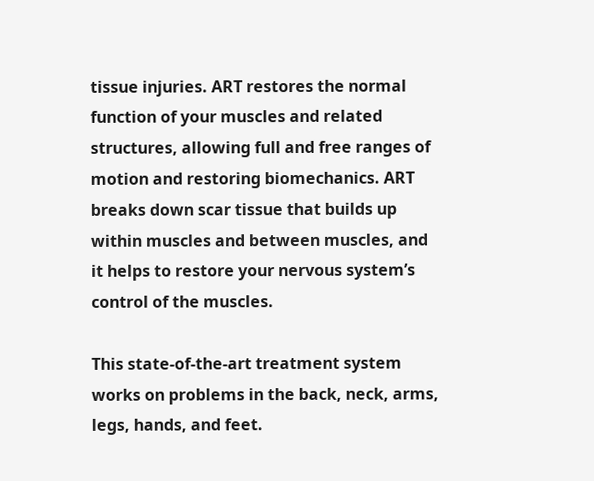tissue injuries. ART restores the normal function of your muscles and related structures, allowing full and free ranges of motion and restoring biomechanics. ART breaks down scar tissue that builds up within muscles and between muscles, and it helps to restore your nervous system’s control of the muscles.

This state-of-the-art treatment system works on problems in the back, neck, arms, legs, hands, and feet.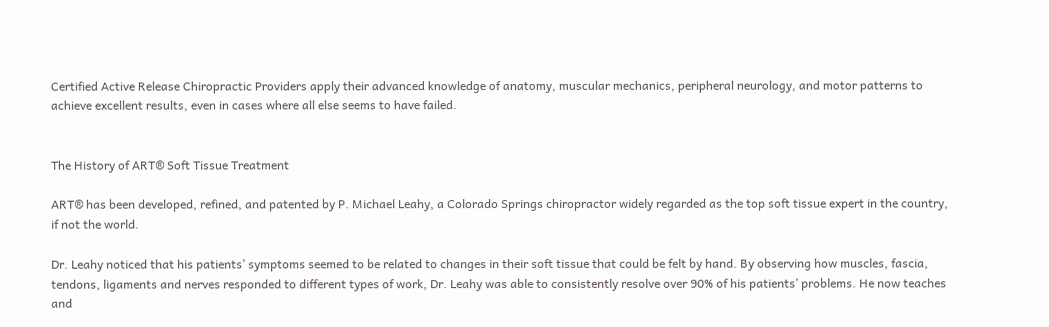Certified Active Release Chiropractic Providers apply their advanced knowledge of anatomy, muscular mechanics, peripheral neurology, and motor patterns to achieve excellent results, even in cases where all else seems to have failed.


The History of ART® Soft Tissue Treatment

ART® has been developed, refined, and patented by P. Michael Leahy, a Colorado Springs chiropractor widely regarded as the top soft tissue expert in the country, if not the world.

Dr. Leahy noticed that his patients’ symptoms seemed to be related to changes in their soft tissue that could be felt by hand. By observing how muscles, fascia, tendons, ligaments and nerves responded to different types of work, Dr. Leahy was able to consistently resolve over 90% of his patients’ problems. He now teaches and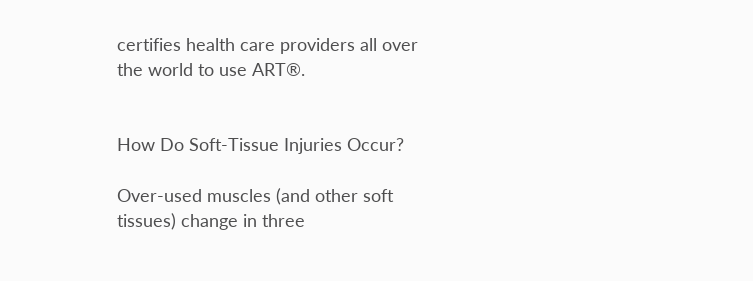certifies health care providers all over the world to use ART®.


How Do Soft-Tissue Injuries Occur?

Over-used muscles (and other soft tissues) change in three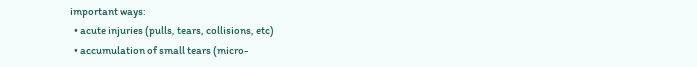important ways:
  • acute injuries (pulls, tears, collisions, etc)
  • accumulation of small tears (micro-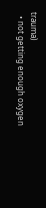trauma)
  • not getting enough oxygen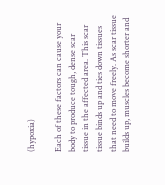(hypoxia)

Each of these factors can cause your body to produce tough, dense scar tissue in the affected area. This scar tissue binds up and ties down tissues that need to move freely. As scar tissue builds up, muscles become shorter and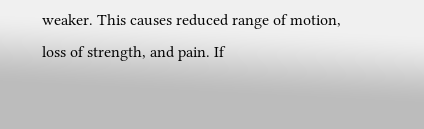weaker. This causes reduced range of motion, loss of strength, and pain. If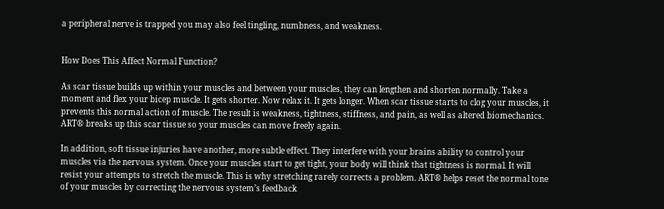a peripheral nerve is trapped you may also feel tingling, numbness, and weakness.


How Does This Affect Normal Function?

As scar tissue builds up within your muscles and between your muscles, they can lengthen and shorten normally. Take a moment and flex your bicep muscle. It gets shorter. Now relax it. It gets longer. When scar tissue starts to clog your muscles, it prevents this normal action of muscle. The result is weakness, tightness, stiffness, and pain, as well as altered biomechanics. ART® breaks up this scar tissue so your muscles can move freely again.

In addition, soft tissue injuries have another, more subtle effect. They interfere with your brains ability to control your muscles via the nervous system. Once your muscles start to get tight, your body will think that tightness is normal. It will resist your attempts to stretch the muscle. This is why stretching rarely corrects a problem. ART® helps reset the normal tone of your muscles by correcting the nervous system’s feedback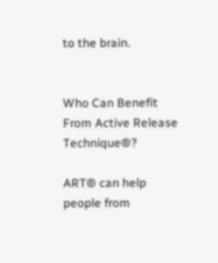to the brain.


Who Can Benefit From Active Release Technique®?

ART® can help people from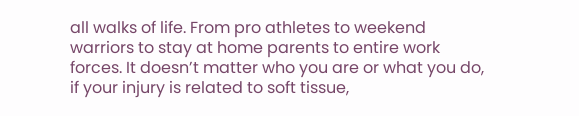all walks of life. From pro athletes to weekend warriors to stay at home parents to entire work forces. It doesn’t matter who you are or what you do, if your injury is related to soft tissue,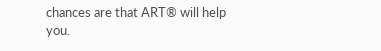chances are that ART® will help you.